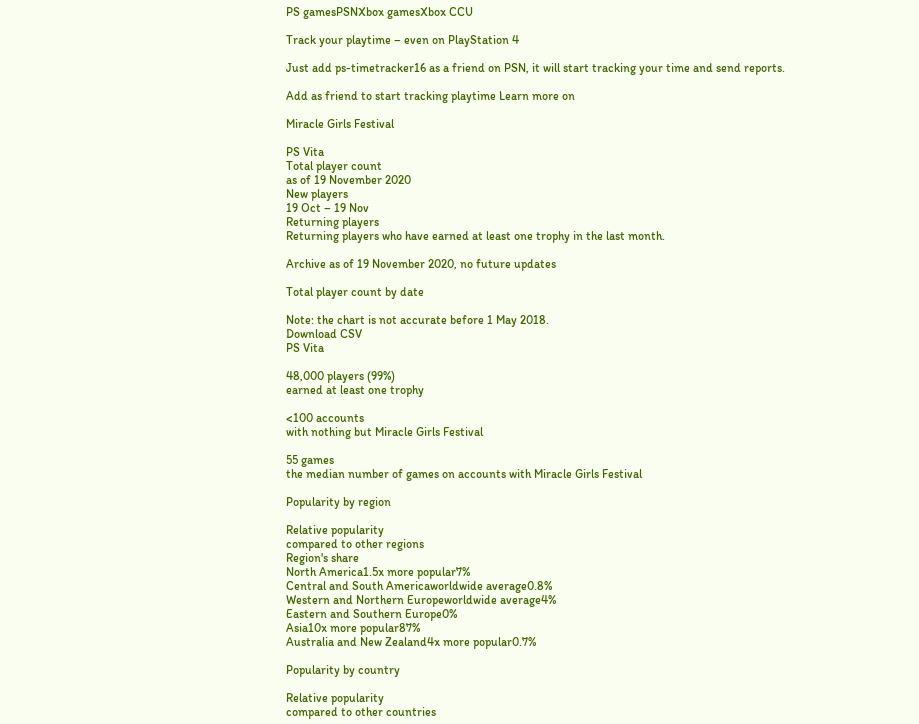PS gamesPSNXbox gamesXbox CCU

Track your playtime – even on PlayStation 4

Just add ps-timetracker16 as a friend on PSN, it will start tracking your time and send reports.

Add as friend to start tracking playtime Learn more on

Miracle Girls Festival

PS Vita
Total player count
as of 19 November 2020
New players
19 Oct – 19 Nov
Returning players
Returning players who have earned at least one trophy in the last month.

Archive as of 19 November 2020, no future updates

Total player count by date

Note: the chart is not accurate before 1 May 2018.
Download CSV
PS Vita

48,000 players (99%)
earned at least one trophy

<100 accounts
with nothing but Miracle Girls Festival

55 games
the median number of games on accounts with Miracle Girls Festival

Popularity by region

Relative popularity
compared to other regions
Region's share
North America1.5x more popular7%
Central and South Americaworldwide average0.8%
Western and Northern Europeworldwide average4%
Eastern and Southern Europe0%
Asia10x more popular87%
Australia and New Zealand4x more popular0.7%

Popularity by country

Relative popularity
compared to other countries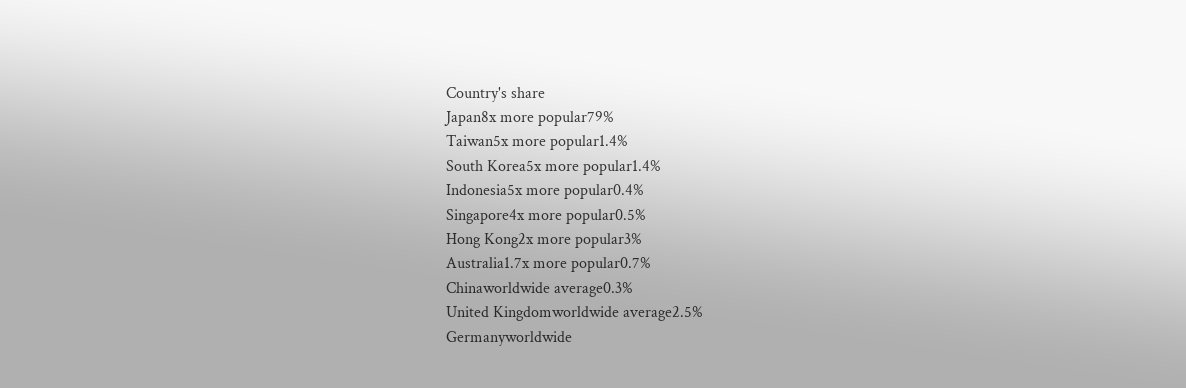Country's share
Japan8x more popular79%
Taiwan5x more popular1.4%
South Korea5x more popular1.4%
Indonesia5x more popular0.4%
Singapore4x more popular0.5%
Hong Kong2x more popular3%
Australia1.7x more popular0.7%
Chinaworldwide average0.3%
United Kingdomworldwide average2.5%
Germanyworldwide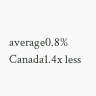average0.8%
Canada1.4x less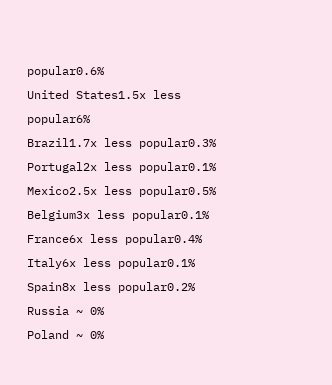popular0.6%
United States1.5x less popular6%
Brazil1.7x less popular0.3%
Portugal2x less popular0.1%
Mexico2.5x less popular0.5%
Belgium3x less popular0.1%
France6x less popular0.4%
Italy6x less popular0.1%
Spain8x less popular0.2%
Russia ~ 0%
Poland ~ 0%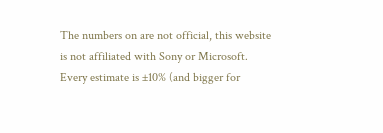The numbers on are not official, this website is not affiliated with Sony or Microsoft.
Every estimate is ±10% (and bigger for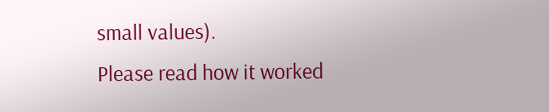small values).
Please read how it worked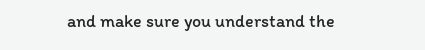and make sure you understand the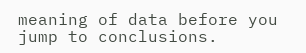meaning of data before you jump to conclusions.